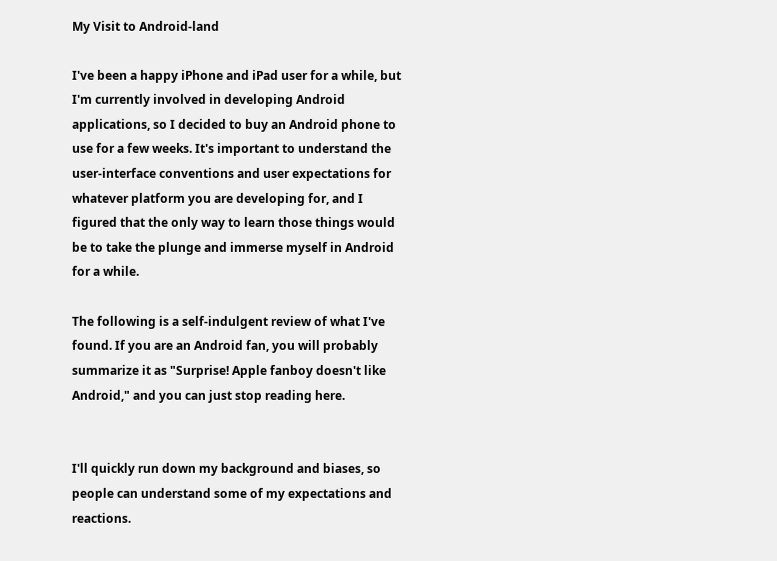My Visit to Android-land

I've been a happy iPhone and iPad user for a while, but I'm currently involved in developing Android applications, so I decided to buy an Android phone to use for a few weeks. It's important to understand the user-interface conventions and user expectations for whatever platform you are developing for, and I figured that the only way to learn those things would be to take the plunge and immerse myself in Android for a while.

The following is a self-indulgent review of what I've found. If you are an Android fan, you will probably summarize it as "Surprise! Apple fanboy doesn't like Android," and you can just stop reading here.


I'll quickly run down my background and biases, so people can understand some of my expectations and reactions.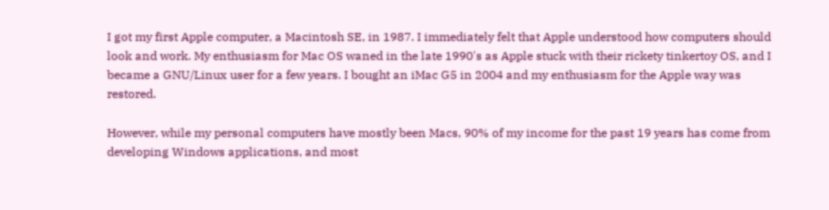I got my first Apple computer, a Macintosh SE, in 1987. I immediately felt that Apple understood how computers should look and work. My enthusiasm for Mac OS waned in the late 1990's as Apple stuck with their rickety tinkertoy OS, and I became a GNU/Linux user for a few years. I bought an iMac G5 in 2004 and my enthusiasm for the Apple way was restored.

However, while my personal computers have mostly been Macs, 90% of my income for the past 19 years has come from developing Windows applications, and most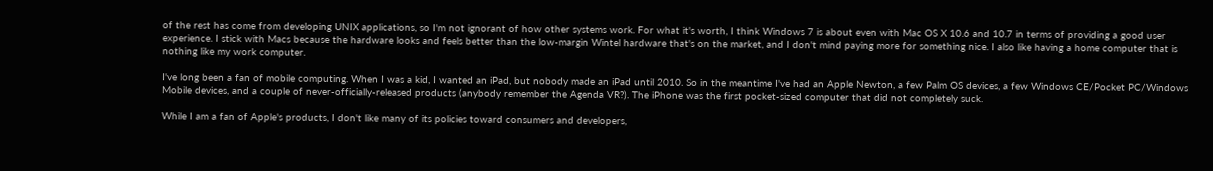of the rest has come from developing UNIX applications, so I'm not ignorant of how other systems work. For what it's worth, I think Windows 7 is about even with Mac OS X 10.6 and 10.7 in terms of providing a good user experience. I stick with Macs because the hardware looks and feels better than the low-margin Wintel hardware that's on the market, and I don't mind paying more for something nice. I also like having a home computer that is nothing like my work computer.

I've long been a fan of mobile computing. When I was a kid, I wanted an iPad, but nobody made an iPad until 2010. So in the meantime I've had an Apple Newton, a few Palm OS devices, a few Windows CE/Pocket PC/Windows Mobile devices, and a couple of never-officially-released products (anybody remember the Agenda VR?). The iPhone was the first pocket-sized computer that did not completely suck.

While I am a fan of Apple's products, I don't like many of its policies toward consumers and developers,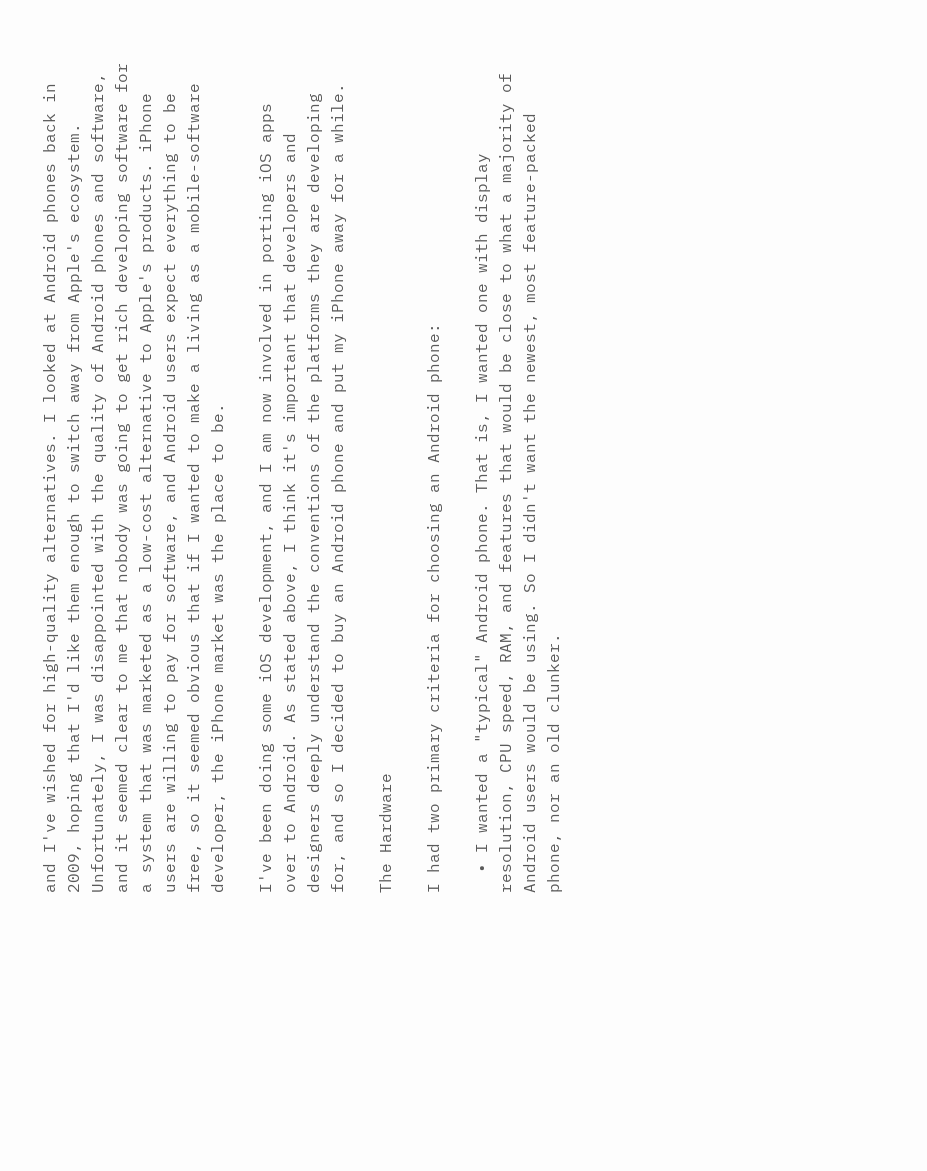and I've wished for high-quality alternatives. I looked at Android phones back in 2009, hoping that I'd like them enough to switch away from Apple's ecosystem. Unfortunately, I was disappointed with the quality of Android phones and software, and it seemed clear to me that nobody was going to get rich developing software for a system that was marketed as a low-cost alternative to Apple's products. iPhone users are willing to pay for software, and Android users expect everything to be free, so it seemed obvious that if I wanted to make a living as a mobile-software developer, the iPhone market was the place to be.

I've been doing some iOS development, and I am now involved in porting iOS apps over to Android. As stated above, I think it's important that developers and designers deeply understand the conventions of the platforms they are developing for, and so I decided to buy an Android phone and put my iPhone away for a while.

The Hardware

I had two primary criteria for choosing an Android phone:

  • I wanted a "typical" Android phone. That is, I wanted one with display resolution, CPU speed, RAM, and features that would be close to what a majority of Android users would be using. So I didn't want the newest, most feature-packed phone, nor an old clunker.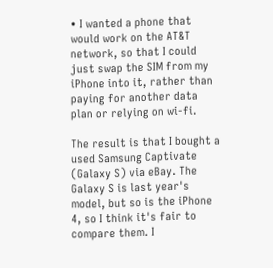• I wanted a phone that would work on the AT&T network, so that I could just swap the SIM from my iPhone into it, rather than paying for another data plan or relying on wi-fi.

The result is that I bought a used Samsung Captivate (Galaxy S) via eBay. The Galaxy S is last year's model, but so is the iPhone 4, so I think it's fair to compare them. I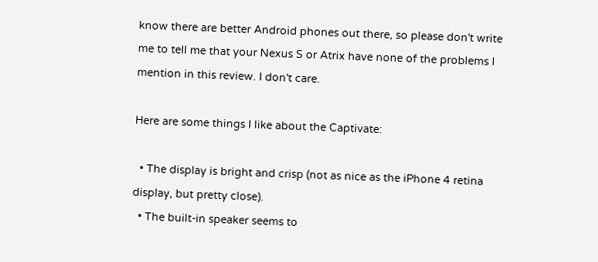know there are better Android phones out there, so please don't write me to tell me that your Nexus S or Atrix have none of the problems I mention in this review. I don't care.

Here are some things I like about the Captivate:

  • The display is bright and crisp (not as nice as the iPhone 4 retina display, but pretty close).
  • The built-in speaker seems to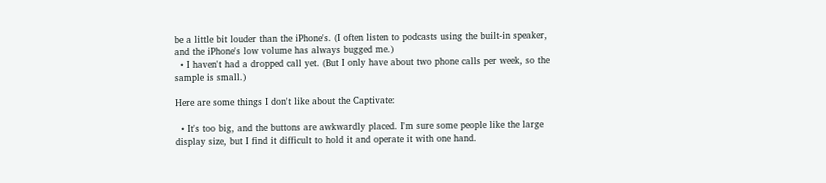be a little bit louder than the iPhone's. (I often listen to podcasts using the built-in speaker, and the iPhone's low volume has always bugged me.)
  • I haven't had a dropped call yet. (But I only have about two phone calls per week, so the sample is small.)

Here are some things I don't like about the Captivate:

  • It's too big, and the buttons are awkwardly placed. I'm sure some people like the large display size, but I find it difficult to hold it and operate it with one hand.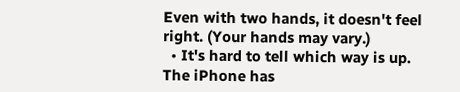Even with two hands, it doesn't feel right. (Your hands may vary.)
  • It's hard to tell which way is up. The iPhone has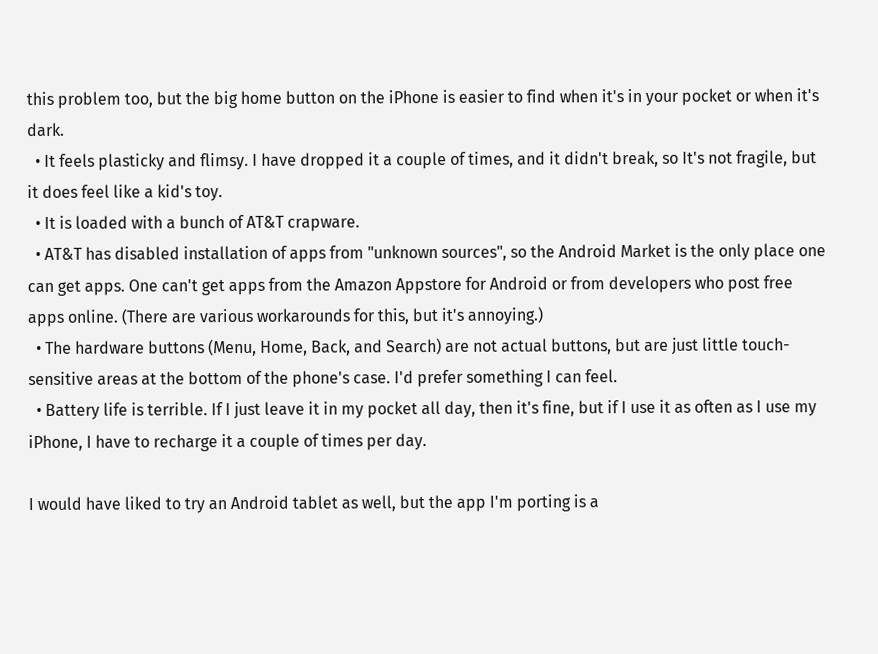this problem too, but the big home button on the iPhone is easier to find when it's in your pocket or when it's dark.
  • It feels plasticky and flimsy. I have dropped it a couple of times, and it didn't break, so It's not fragile, but it does feel like a kid's toy.
  • It is loaded with a bunch of AT&T crapware.
  • AT&T has disabled installation of apps from "unknown sources", so the Android Market is the only place one can get apps. One can't get apps from the Amazon Appstore for Android or from developers who post free apps online. (There are various workarounds for this, but it's annoying.)
  • The hardware buttons (Menu, Home, Back, and Search) are not actual buttons, but are just little touch-sensitive areas at the bottom of the phone's case. I'd prefer something I can feel.
  • Battery life is terrible. If I just leave it in my pocket all day, then it's fine, but if I use it as often as I use my iPhone, I have to recharge it a couple of times per day.

I would have liked to try an Android tablet as well, but the app I'm porting is a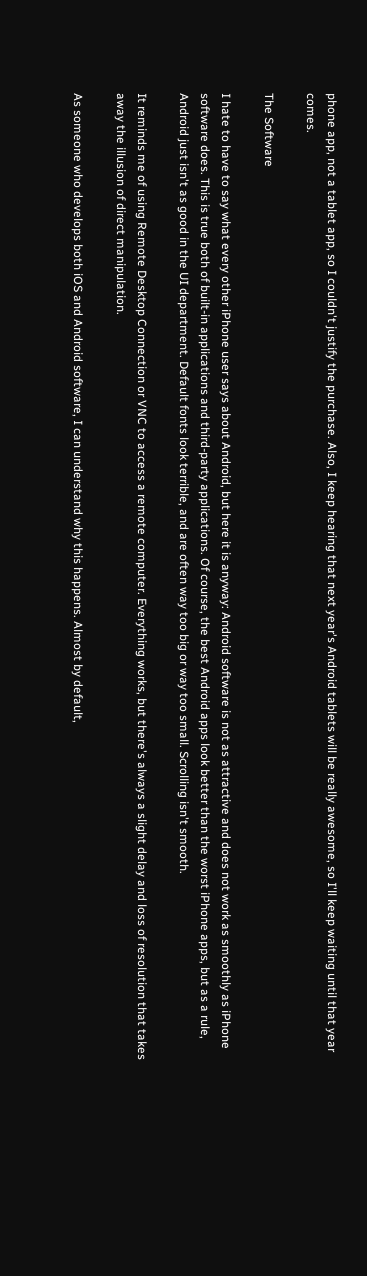phone app, not a tablet app, so I couldn't justify the purchase. Also, I keep hearing that next year's Android tablets will be really awesome, so I'll keep waiting until that year comes.

The Software

I hate to have to say what every other iPhone user says about Android, but here it is anyway: Android software is not as attractive and does not work as smoothly as iPhone software does. This is true both of built-in applications and third-party applications. Of course, the best Android apps look better than the worst iPhone apps, but as a rule, Android just isn't as good in the UI department. Default fonts look terrible, and are often way too big or way too small. Scrolling isn't smooth.

It reminds me of using Remote Desktop Connection or VNC to access a remote computer. Everything works, but there's always a slight delay and loss of resolution that takes away the illusion of direct manipulation.

As someone who develops both iOS and Android software, I can understand why this happens. Almost by default,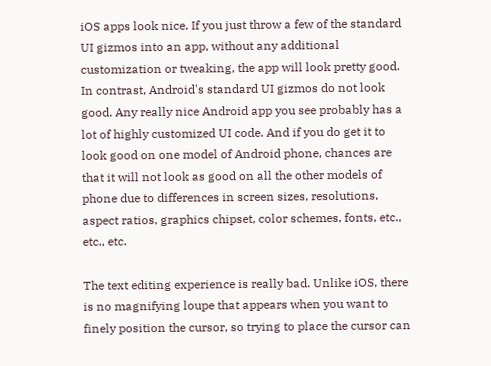iOS apps look nice. If you just throw a few of the standard UI gizmos into an app, without any additional customization or tweaking, the app will look pretty good. In contrast, Android's standard UI gizmos do not look good. Any really nice Android app you see probably has a lot of highly customized UI code. And if you do get it to look good on one model of Android phone, chances are that it will not look as good on all the other models of phone due to differences in screen sizes, resolutions, aspect ratios, graphics chipset, color schemes, fonts, etc., etc., etc.

The text editing experience is really bad. Unlike iOS, there is no magnifying loupe that appears when you want to finely position the cursor, so trying to place the cursor can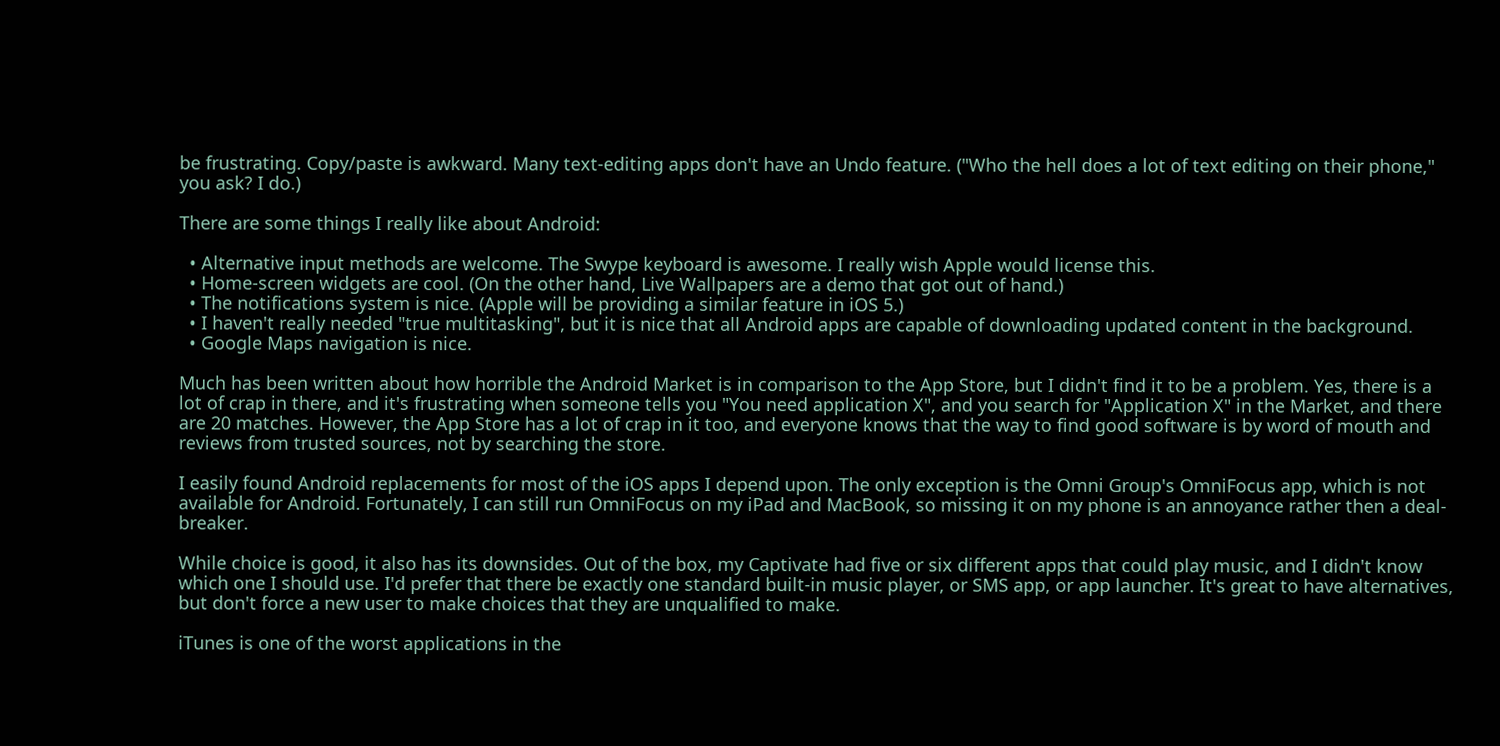be frustrating. Copy/paste is awkward. Many text-editing apps don't have an Undo feature. ("Who the hell does a lot of text editing on their phone," you ask? I do.)

There are some things I really like about Android:

  • Alternative input methods are welcome. The Swype keyboard is awesome. I really wish Apple would license this.
  • Home-screen widgets are cool. (On the other hand, Live Wallpapers are a demo that got out of hand.)
  • The notifications system is nice. (Apple will be providing a similar feature in iOS 5.)
  • I haven't really needed "true multitasking", but it is nice that all Android apps are capable of downloading updated content in the background.
  • Google Maps navigation is nice.

Much has been written about how horrible the Android Market is in comparison to the App Store, but I didn't find it to be a problem. Yes, there is a lot of crap in there, and it's frustrating when someone tells you "You need application X", and you search for "Application X" in the Market, and there are 20 matches. However, the App Store has a lot of crap in it too, and everyone knows that the way to find good software is by word of mouth and reviews from trusted sources, not by searching the store.

I easily found Android replacements for most of the iOS apps I depend upon. The only exception is the Omni Group's OmniFocus app, which is not available for Android. Fortunately, I can still run OmniFocus on my iPad and MacBook, so missing it on my phone is an annoyance rather then a deal-breaker.

While choice is good, it also has its downsides. Out of the box, my Captivate had five or six different apps that could play music, and I didn't know which one I should use. I'd prefer that there be exactly one standard built-in music player, or SMS app, or app launcher. It's great to have alternatives, but don't force a new user to make choices that they are unqualified to make.

iTunes is one of the worst applications in the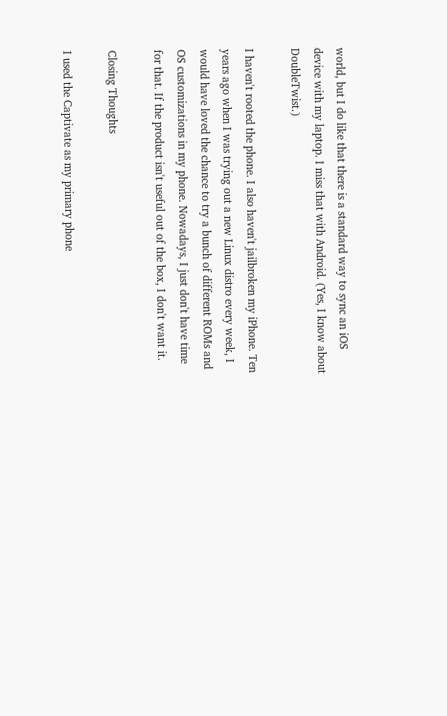world, but I do like that there is a standard way to sync an iOS device with my laptop. I miss that with Android. (Yes, I know about DoubleTwist.)

I haven't rooted the phone. I also haven't jailbroken my iPhone. Ten years ago when I was trying out a new Linux distro every week, I would have loved the chance to try a bunch of different ROMs and OS customizations in my phone. Nowadays, I just don't have time for that. If the product isn't useful out of the box, I don't want it.

Closing Thoughts

I used the Captivate as my primary phone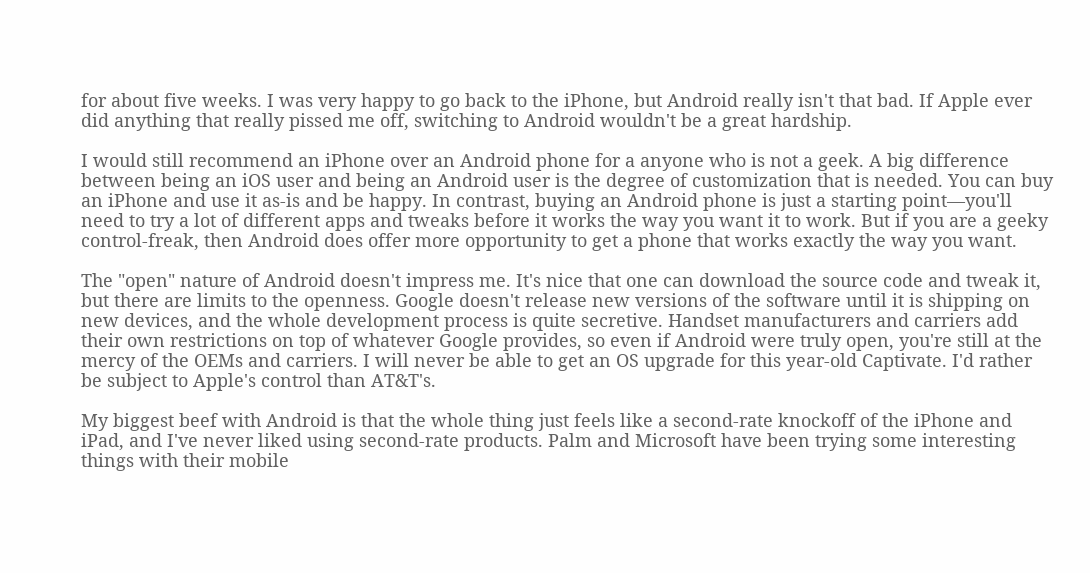for about five weeks. I was very happy to go back to the iPhone, but Android really isn't that bad. If Apple ever did anything that really pissed me off, switching to Android wouldn't be a great hardship.

I would still recommend an iPhone over an Android phone for a anyone who is not a geek. A big difference between being an iOS user and being an Android user is the degree of customization that is needed. You can buy an iPhone and use it as-is and be happy. In contrast, buying an Android phone is just a starting point—you'll need to try a lot of different apps and tweaks before it works the way you want it to work. But if you are a geeky control-freak, then Android does offer more opportunity to get a phone that works exactly the way you want.

The "open" nature of Android doesn't impress me. It's nice that one can download the source code and tweak it, but there are limits to the openness. Google doesn't release new versions of the software until it is shipping on new devices, and the whole development process is quite secretive. Handset manufacturers and carriers add their own restrictions on top of whatever Google provides, so even if Android were truly open, you're still at the mercy of the OEMs and carriers. I will never be able to get an OS upgrade for this year-old Captivate. I'd rather be subject to Apple's control than AT&T's.

My biggest beef with Android is that the whole thing just feels like a second-rate knockoff of the iPhone and iPad, and I've never liked using second-rate products. Palm and Microsoft have been trying some interesting things with their mobile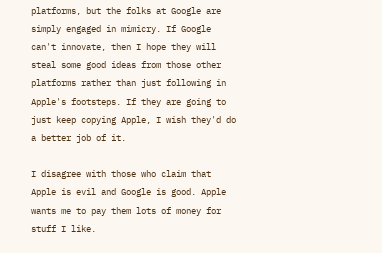platforms, but the folks at Google are simply engaged in mimicry. If Google can't innovate, then I hope they will steal some good ideas from those other platforms rather than just following in Apple's footsteps. If they are going to just keep copying Apple, I wish they'd do a better job of it.

I disagree with those who claim that Apple is evil and Google is good. Apple wants me to pay them lots of money for stuff I like.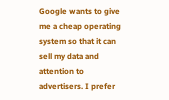Google wants to give me a cheap operating system so that it can sell my data and attention to advertisers. I prefer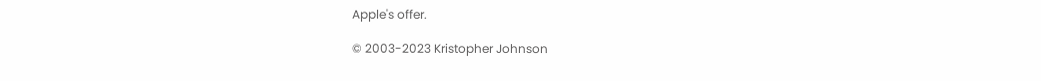Apple's offer.

© 2003-2023 Kristopher Johnson